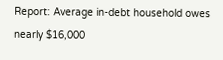Report: Average in-debt household owes nearly $16,000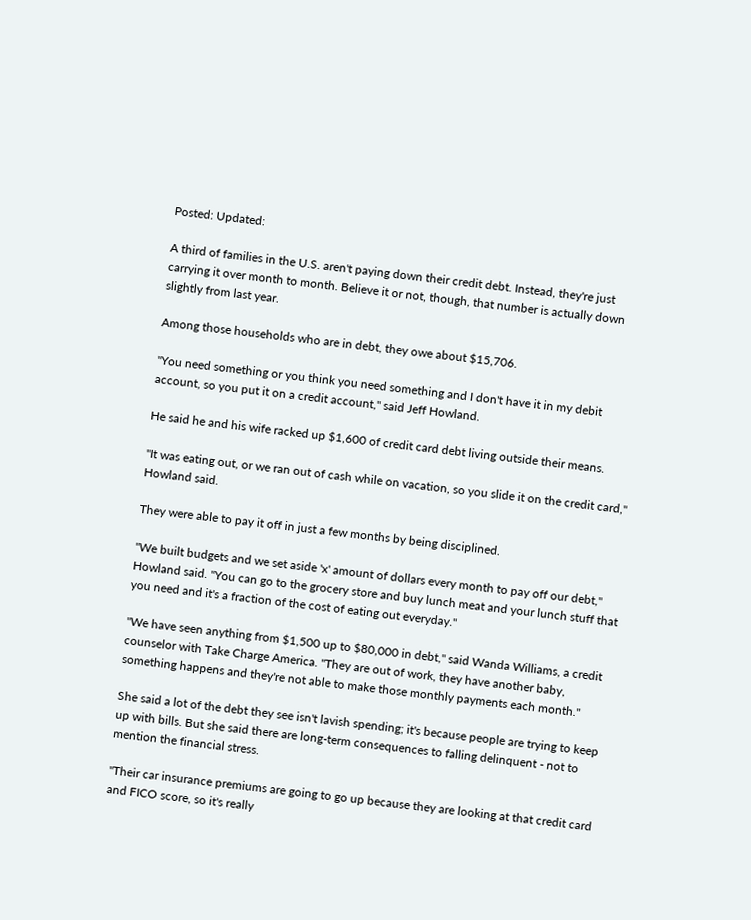Posted: Updated:

A third of families in the U.S. aren't paying down their credit debt. Instead, they're just carrying it over month to month. Believe it or not, though, that number is actually down slightly from last year.

Among those households who are in debt, they owe about $15,706.

"You need something or you think you need something and I don't have it in my debit account, so you put it on a credit account," said Jeff Howland.

He said he and his wife racked up $1,600 of credit card debt living outside their means.

"It was eating out, or we ran out of cash while on vacation, so you slide it on the credit card," Howland said.

They were able to pay it off in just a few months by being disciplined.

"We built budgets and we set aside 'x' amount of dollars every month to pay off our debt," Howland said. "You can go to the grocery store and buy lunch meat and your lunch stuff that you need and it's a fraction of the cost of eating out everyday."

"We have seen anything from $1,500 up to $80,000 in debt," said Wanda Williams, a credit counselor with Take Charge America. "They are out of work, they have another baby, something happens and they're not able to make those monthly payments each month."

She said a lot of the debt they see isn't lavish spending; it's because people are trying to keep up with bills. But she said there are long-term consequences to falling delinquent - not to mention the financial stress.

"Their car insurance premiums are going to go up because they are looking at that credit card and FICO score, so it's really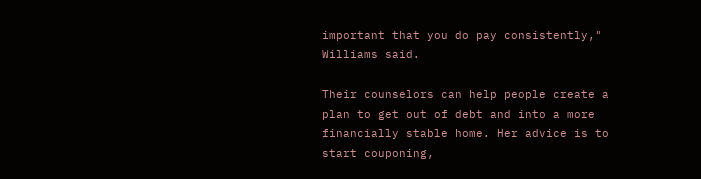important that you do pay consistently," Williams said.

Their counselors can help people create a plan to get out of debt and into a more financially stable home. Her advice is to start couponing,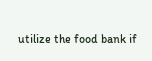utilize the food bank if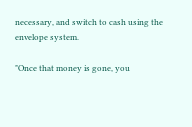necessary, and switch to cash using the envelope system.

"Once that money is gone, you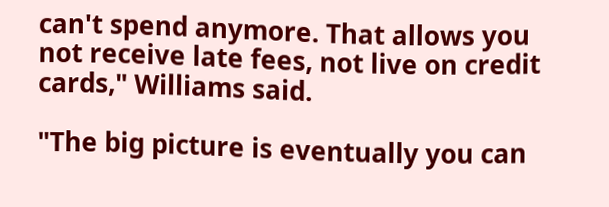can't spend anymore. That allows you not receive late fees, not live on credit cards," Williams said.

"The big picture is eventually you can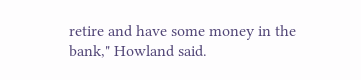retire and have some money in the bank," Howland said.